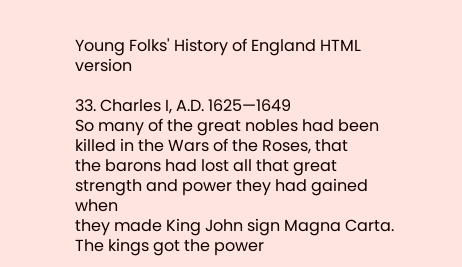Young Folks' History of England HTML version

33. Charles I, A.D. 1625—1649
So many of the great nobles had been killed in the Wars of the Roses, that
the barons had lost all that great strength and power they had gained when
they made King John sign Magna Carta. The kings got the power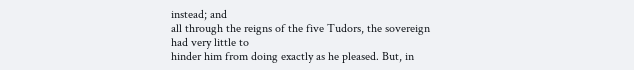instead; and
all through the reigns of the five Tudors, the sovereign had very little to
hinder him from doing exactly as he pleased. But, in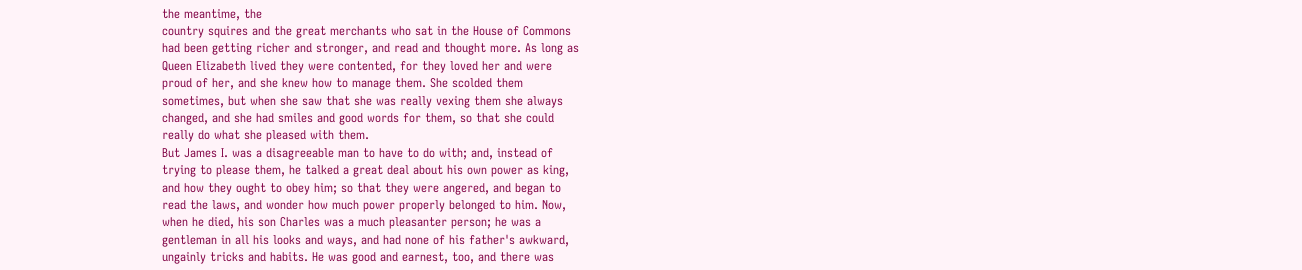the meantime, the
country squires and the great merchants who sat in the House of Commons
had been getting richer and stronger, and read and thought more. As long as
Queen Elizabeth lived they were contented, for they loved her and were
proud of her, and she knew how to manage them. She scolded them
sometimes, but when she saw that she was really vexing them she always
changed, and she had smiles and good words for them, so that she could
really do what she pleased with them.
But James I. was a disagreeable man to have to do with; and, instead of
trying to please them, he talked a great deal about his own power as king,
and how they ought to obey him; so that they were angered, and began to
read the laws, and wonder how much power properly belonged to him. Now,
when he died, his son Charles was a much pleasanter person; he was a
gentleman in all his looks and ways, and had none of his father's awkward,
ungainly tricks and habits. He was good and earnest, too, and there was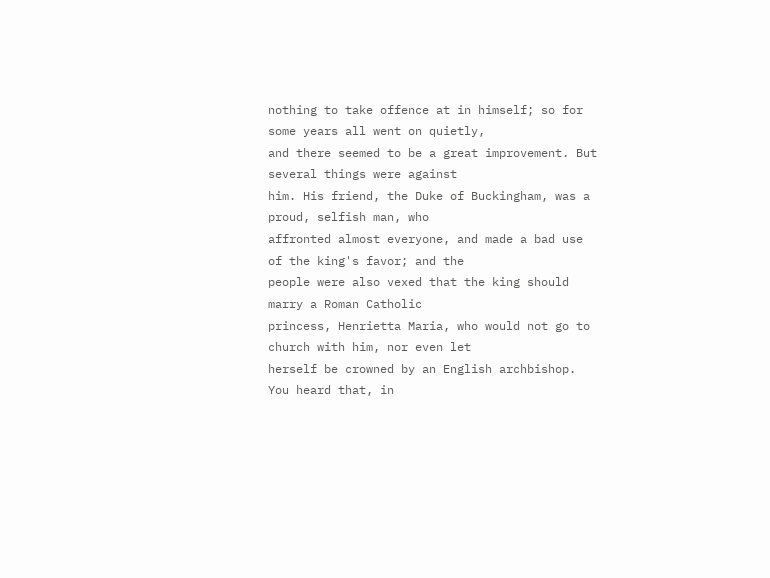nothing to take offence at in himself; so for some years all went on quietly,
and there seemed to be a great improvement. But several things were against
him. His friend, the Duke of Buckingham, was a proud, selfish man, who
affronted almost everyone, and made a bad use of the king's favor; and the
people were also vexed that the king should marry a Roman Catholic
princess, Henrietta Maria, who would not go to church with him, nor even let
herself be crowned by an English archbishop.
You heard that, in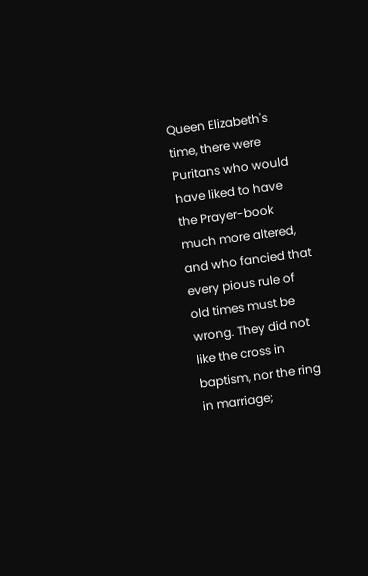Queen Elizabeth's time, there were Puritans who would
have liked to have the Prayer-book much more altered, and who fancied that
every pious rule of old times must be wrong. They did not like the cross in
baptism, nor the ring in marriage;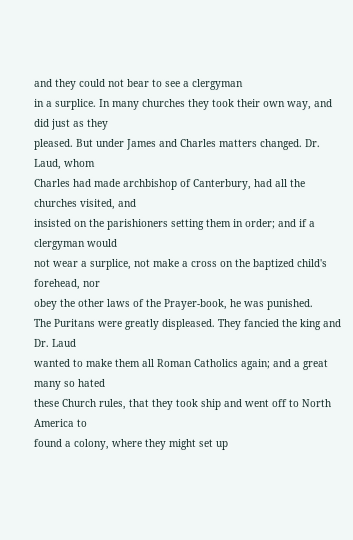and they could not bear to see a clergyman
in a surplice. In many churches they took their own way, and did just as they
pleased. But under James and Charles matters changed. Dr. Laud, whom
Charles had made archbishop of Canterbury, had all the churches visited, and
insisted on the parishioners setting them in order; and if a clergyman would
not wear a surplice, not make a cross on the baptized child's forehead, nor
obey the other laws of the Prayer-book, he was punished.
The Puritans were greatly displeased. They fancied the king and Dr. Laud
wanted to make them all Roman Catholics again; and a great many so hated
these Church rules, that they took ship and went off to North America to
found a colony, where they might set up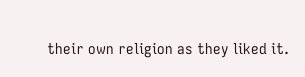their own religion as they liked it.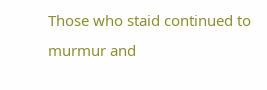Those who staid continued to murmur and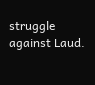struggle against Laud.